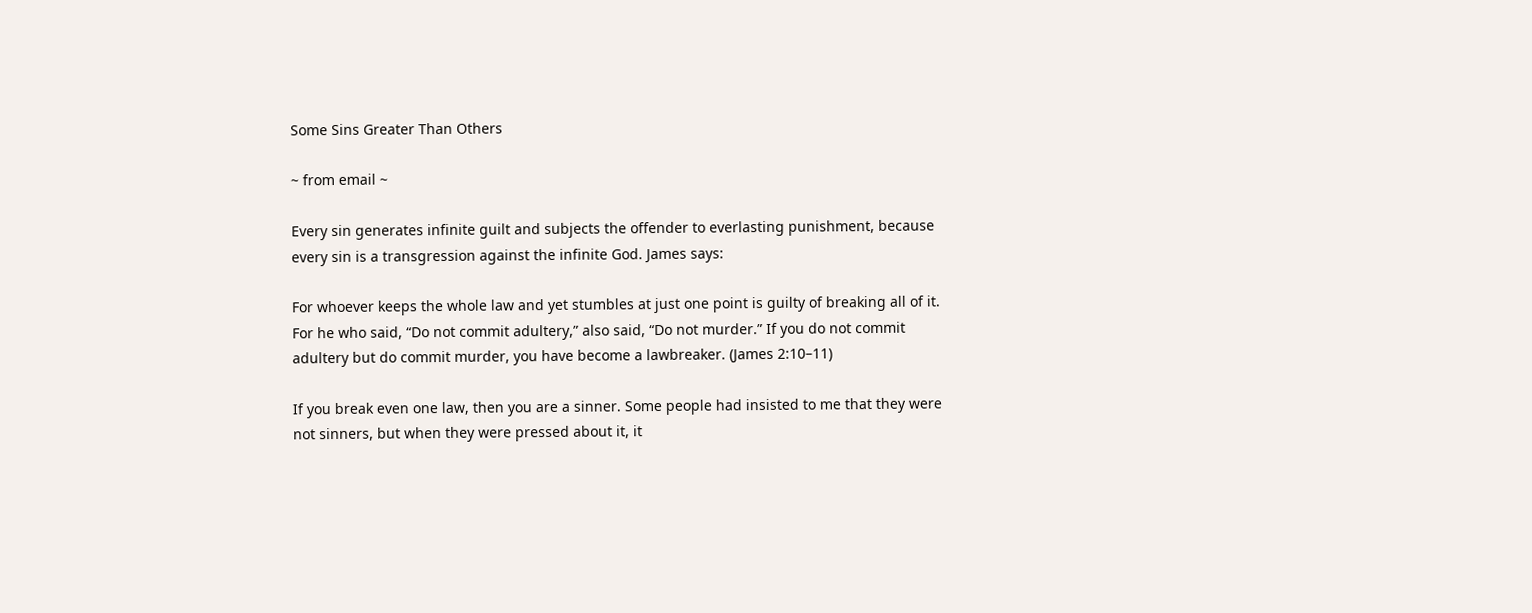Some Sins Greater Than Others

~ from email ~

Every sin generates infinite guilt and subjects the offender to everlasting punishment, because every sin is a transgression against the infinite God. James says:

For whoever keeps the whole law and yet stumbles at just one point is guilty of breaking all of it. For he who said, “Do not commit adultery,” also said, “Do not murder.” If you do not commit adultery but do commit murder, you have become a lawbreaker. (James 2:10–11)

If you break even one law, then you are a sinner. Some people had insisted to me that they were not sinners, but when they were pressed about it, it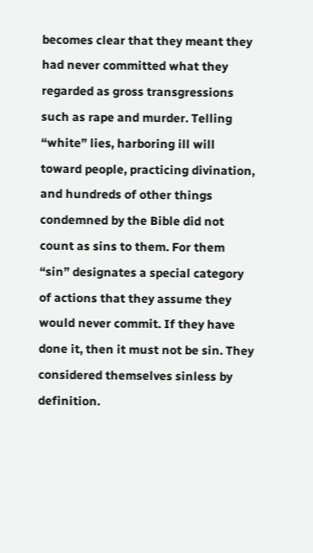becomes clear that they meant they had never committed what they regarded as gross transgressions such as rape and murder. Telling “white” lies, harboring ill will toward people, practicing divination, and hundreds of other things condemned by the Bible did not count as sins to them. For them “sin” designates a special category of actions that they assume they would never commit. If they have done it, then it must not be sin. They considered themselves sinless by definition.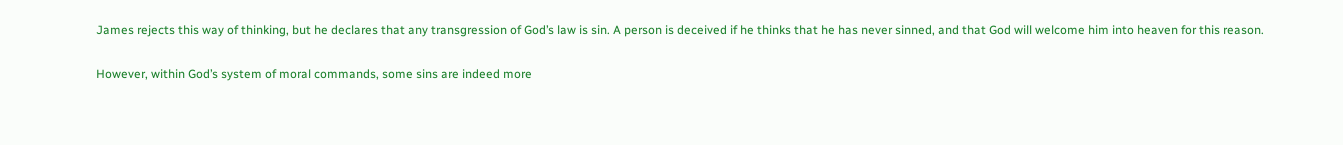James rejects this way of thinking, but he declares that any transgression of God’s law is sin. A person is deceived if he thinks that he has never sinned, and that God will welcome him into heaven for this reason.

However, within God’s system of moral commands, some sins are indeed more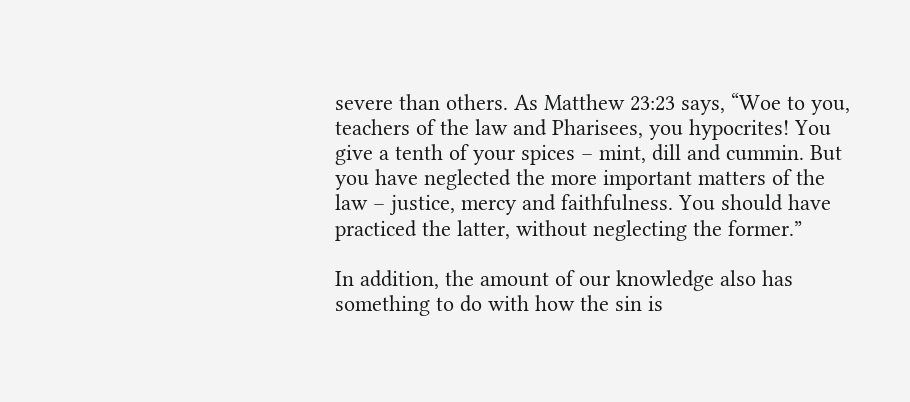severe than others. As Matthew 23:23 says, “Woe to you, teachers of the law and Pharisees, you hypocrites! You give a tenth of your spices – mint, dill and cummin. But you have neglected the more important matters of the law – justice, mercy and faithfulness. You should have practiced the latter, without neglecting the former.”

In addition, the amount of our knowledge also has something to do with how the sin is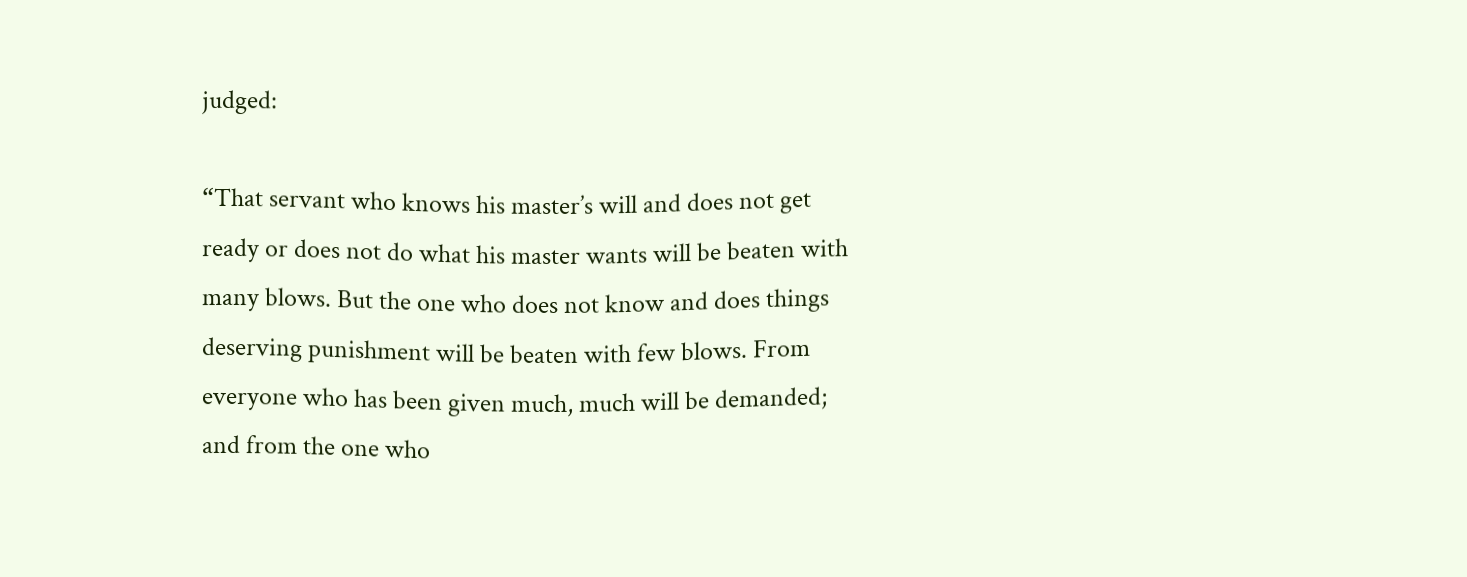judged:

“That servant who knows his master’s will and does not get ready or does not do what his master wants will be beaten with many blows. But the one who does not know and does things deserving punishment will be beaten with few blows. From everyone who has been given much, much will be demanded; and from the one who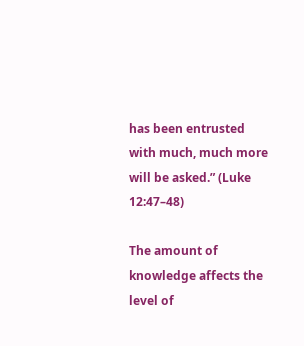has been entrusted with much, much more will be asked.” (Luke 12:47–48)

The amount of knowledge affects the level of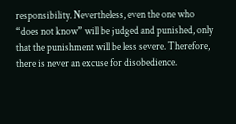responsibility. Nevertheless, even the one who “does not know” will be judged and punished, only that the punishment will be less severe. Therefore, there is never an excuse for disobedience.